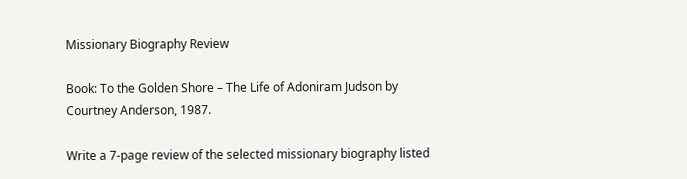Missionary Biography Review

Book: To the Golden Shore – The Life of Adoniram Judson by Courtney Anderson, 1987.

Write a 7-page review of the selected missionary biography listed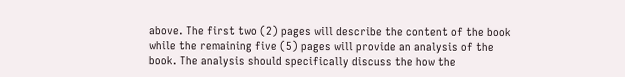above. The first two (2) pages will describe the content of the book while the remaining five (5) pages will provide an analysis of the book. The analysis should specifically discuss the how the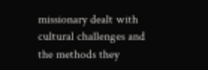missionary dealt with cultural challenges and the methods they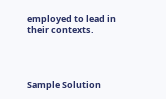employed to lead in their contexts.




Sample Solution